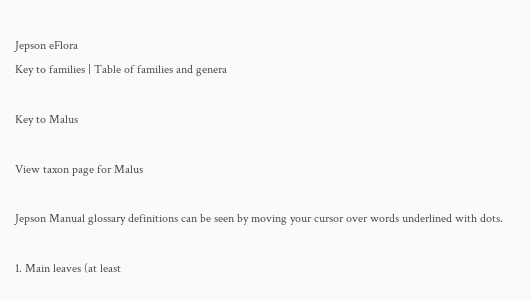Jepson eFlora
Key to families | Table of families and genera

Key to Malus

View taxon page for Malus

Jepson Manual glossary definitions can be seen by moving your cursor over words underlined with dots.

1. Main leaves (at least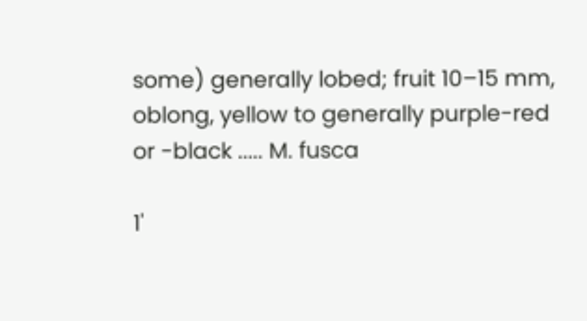some) generally lobed; fruit 10–15 mm, oblong, yellow to generally purple-red or -black ..... M. fusca

1'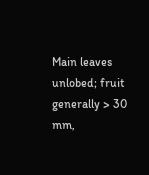Main leaves unlobed; fruit generally > 30 mm,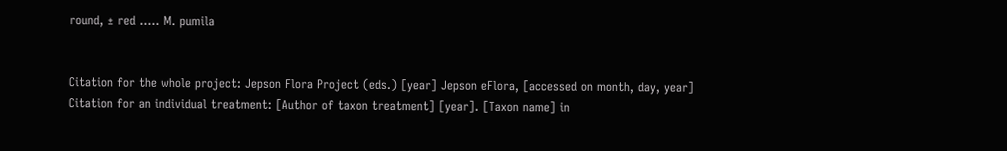round, ± red ..... M. pumila


Citation for the whole project: Jepson Flora Project (eds.) [year] Jepson eFlora, [accessed on month, day, year]
Citation for an individual treatment: [Author of taxon treatment] [year]. [Taxon name] in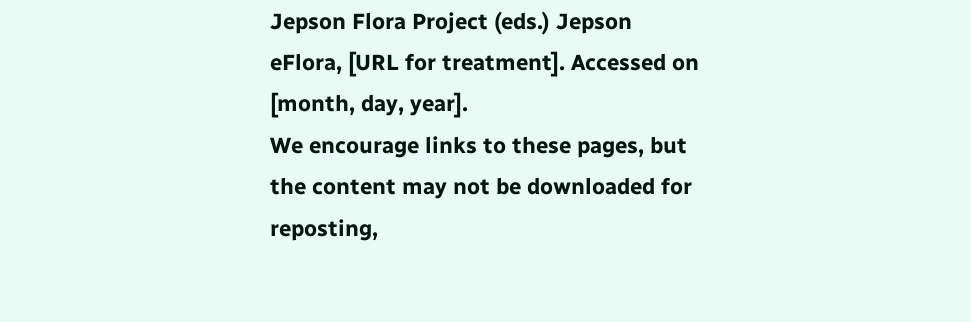Jepson Flora Project (eds.) Jepson eFlora, [URL for treatment]. Accessed on [month, day, year].
We encourage links to these pages, but the content may not be downloaded for reposting,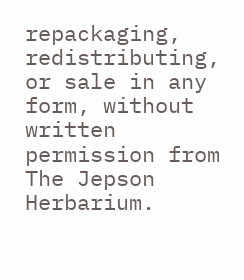repackaging, redistributing, or sale in any form, without written permission from The Jepson Herbarium.